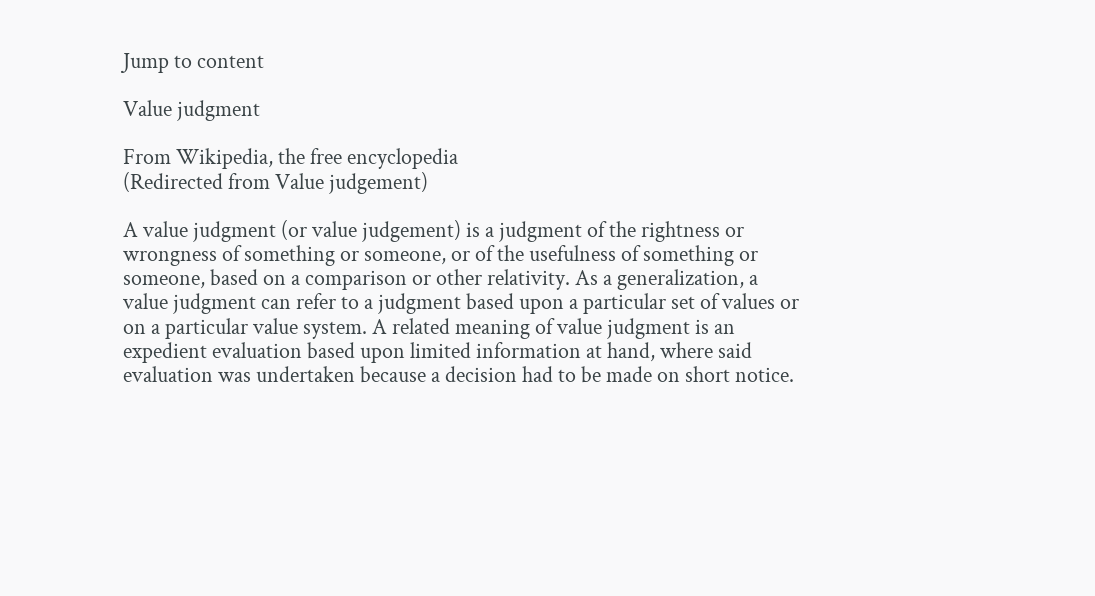Jump to content

Value judgment

From Wikipedia, the free encyclopedia
(Redirected from Value judgement)

A value judgment (or value judgement) is a judgment of the rightness or wrongness of something or someone, or of the usefulness of something or someone, based on a comparison or other relativity. As a generalization, a value judgment can refer to a judgment based upon a particular set of values or on a particular value system. A related meaning of value judgment is an expedient evaluation based upon limited information at hand, where said evaluation was undertaken because a decision had to be made on short notice.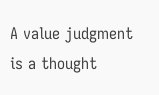A value judgment is a thought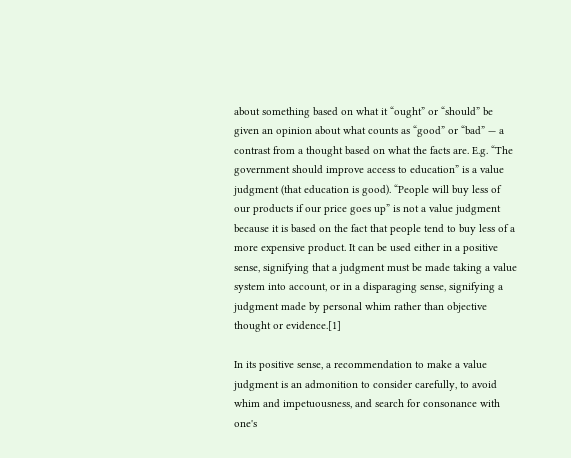about something based on what it “ought” or “should” be given an opinion about what counts as “good” or “bad” — a contrast from a thought based on what the facts are. E.g. “The government should improve access to education” is a value judgment (that education is good). “People will buy less of our products if our price goes up” is not a value judgment because it is based on the fact that people tend to buy less of a more expensive product. It can be used either in a positive sense, signifying that a judgment must be made taking a value system into account, or in a disparaging sense, signifying a judgment made by personal whim rather than objective thought or evidence.[1]

In its positive sense, a recommendation to make a value judgment is an admonition to consider carefully, to avoid whim and impetuousness, and search for consonance with one's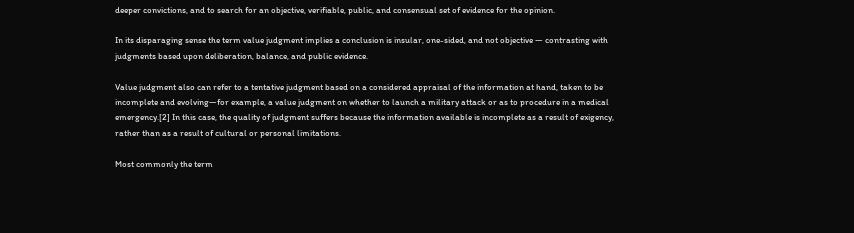deeper convictions, and to search for an objective, verifiable, public, and consensual set of evidence for the opinion.

In its disparaging sense the term value judgment implies a conclusion is insular, one-sided, and not objective — contrasting with judgments based upon deliberation, balance, and public evidence.

Value judgment also can refer to a tentative judgment based on a considered appraisal of the information at hand, taken to be incomplete and evolving—for example, a value judgment on whether to launch a military attack or as to procedure in a medical emergency.[2] In this case, the quality of judgment suffers because the information available is incomplete as a result of exigency, rather than as a result of cultural or personal limitations.

Most commonly the term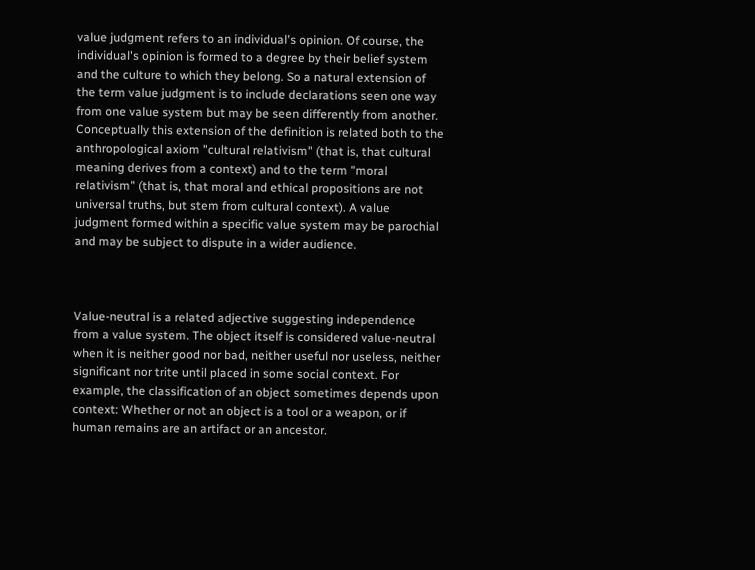value judgment refers to an individual's opinion. Of course, the individual's opinion is formed to a degree by their belief system and the culture to which they belong. So a natural extension of the term value judgment is to include declarations seen one way from one value system but may be seen differently from another. Conceptually this extension of the definition is related both to the anthropological axiom "cultural relativism" (that is, that cultural meaning derives from a context) and to the term "moral relativism" (that is, that moral and ethical propositions are not universal truths, but stem from cultural context). A value judgment formed within a specific value system may be parochial and may be subject to dispute in a wider audience.



Value-neutral is a related adjective suggesting independence from a value system. The object itself is considered value-neutral when it is neither good nor bad, neither useful nor useless, neither significant nor trite until placed in some social context. For example, the classification of an object sometimes depends upon context: Whether or not an object is a tool or a weapon, or if human remains are an artifact or an ancestor.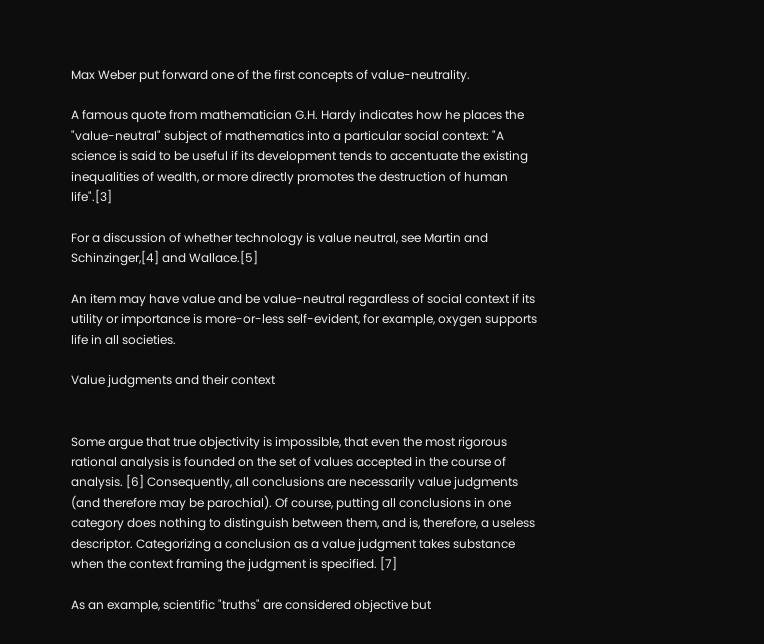Max Weber put forward one of the first concepts of value-neutrality.

A famous quote from mathematician G.H. Hardy indicates how he places the "value-neutral" subject of mathematics into a particular social context: "A science is said to be useful if its development tends to accentuate the existing inequalities of wealth, or more directly promotes the destruction of human life".[3]

For a discussion of whether technology is value neutral, see Martin and Schinzinger,[4] and Wallace.[5]

An item may have value and be value-neutral regardless of social context if its utility or importance is more-or-less self-evident, for example, oxygen supports life in all societies.

Value judgments and their context


Some argue that true objectivity is impossible, that even the most rigorous rational analysis is founded on the set of values accepted in the course of analysis. [6] Consequently, all conclusions are necessarily value judgments (and therefore may be parochial). Of course, putting all conclusions in one category does nothing to distinguish between them, and is, therefore, a useless descriptor. Categorizing a conclusion as a value judgment takes substance when the context framing the judgment is specified. [7]

As an example, scientific "truths" are considered objective but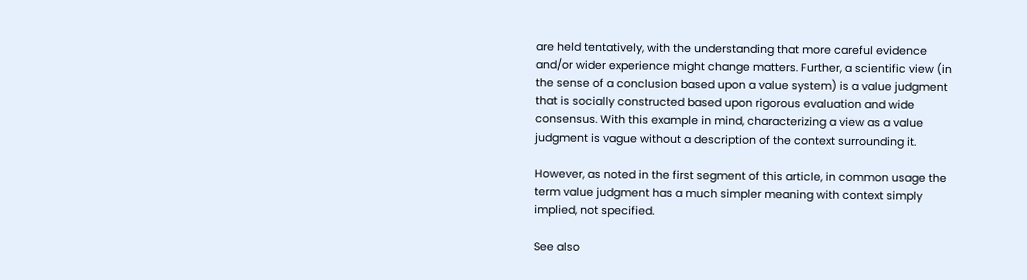are held tentatively, with the understanding that more careful evidence and/or wider experience might change matters. Further, a scientific view (in the sense of a conclusion based upon a value system) is a value judgment that is socially constructed based upon rigorous evaluation and wide consensus. With this example in mind, characterizing a view as a value judgment is vague without a description of the context surrounding it.

However, as noted in the first segment of this article, in common usage the term value judgment has a much simpler meaning with context simply implied, not specified.

See also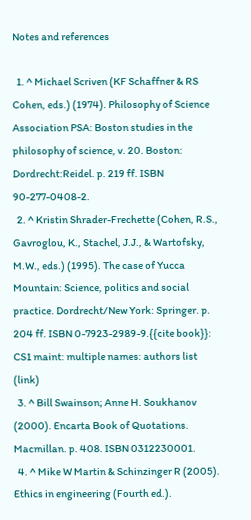Notes and references

  1. ^ Michael Scriven (KF Schaffner & RS Cohen, eds.) (1974). Philosophy of Science Association PSA: Boston studies in the philosophy of science, v. 20. Boston: Dordrecht:Reidel. p. 219 ff. ISBN 90-277-0408-2.
  2. ^ Kristin Shrader-Frechette (Cohen, R.S., Gavroglou, K., Stachel, J.J., & Wartofsky, M.W., eds.) (1995). The case of Yucca Mountain: Science, politics and social practice. Dordrecht/New York: Springer. p. 204 ff. ISBN 0-7923-2989-9.{{cite book}}: CS1 maint: multiple names: authors list (link)
  3. ^ Bill Swainson; Anne H. Soukhanov (2000). Encarta Book of Quotations. Macmillan. p. 408. ISBN 0312230001.
  4. ^ Mike W Martin & Schinzinger R (2005). Ethics in engineering (Fourth ed.).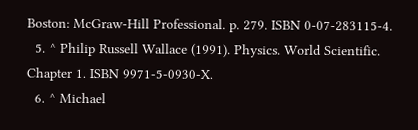Boston: McGraw-Hill Professional. p. 279. ISBN 0-07-283115-4.
  5. ^ Philip Russell Wallace (1991). Physics. World Scientific. Chapter 1. ISBN 9971-5-0930-X.
  6. ^ Michael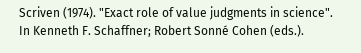Scriven (1974). "Exact role of value judgments in science". In Kenneth F. Schaffner; Robert Sonné Cohen (eds.).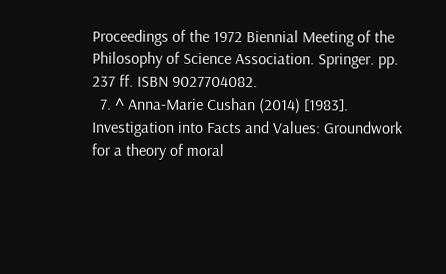Proceedings of the 1972 Biennial Meeting of the Philosophy of Science Association. Springer. pp. 237 ff. ISBN 9027704082.
  7. ^ Anna-Marie Cushan (2014) [1983]. Investigation into Facts and Values: Groundwork for a theory of moral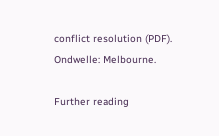conflict resolution (PDF). Ondwelle: Melbourne.

Further reading